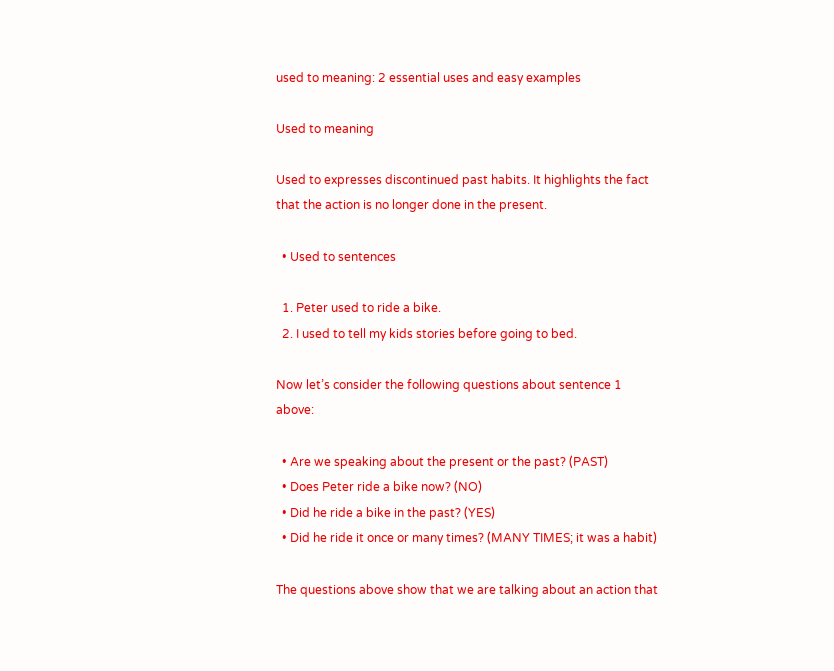used to meaning: 2 essential uses and easy examples

Used to meaning

Used to expresses discontinued past habits. It highlights the fact that the action is no longer done in the present.

  • Used to sentences

  1. Peter used to ride a bike.
  2. I used to tell my kids stories before going to bed.

Now let’s consider the following questions about sentence 1 above:

  • Are we speaking about the present or the past? (PAST)
  • Does Peter ride a bike now? (NO)
  • Did he ride a bike in the past? (YES)
  • Did he ride it once or many times? (MANY TIMES; it was a habit)

The questions above show that we are talking about an action that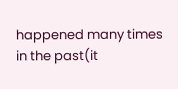happened many times in the past(it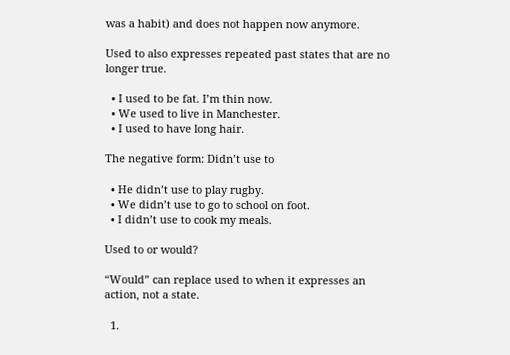was a habit) and does not happen now anymore.

Used to also expresses repeated past states that are no longer true.

  • I used to be fat. I’m thin now.
  • We used to live in Manchester.
  • I used to have long hair.

The negative form: Didn’t use to

  • He didn’t use to play rugby.
  • We didn’t use to go to school on foot.
  • I didn’t use to cook my meals.

Used to or would?

“Would” can replace used to when it expresses an action, not a state.

  1.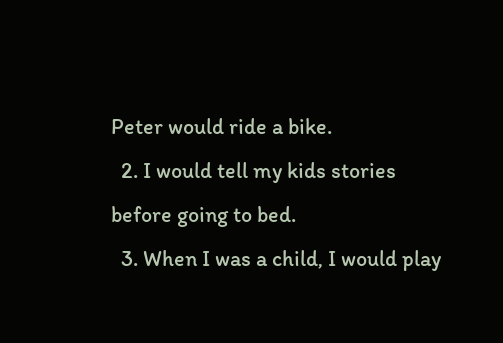Peter would ride a bike.
  2. I would tell my kids stories before going to bed.
  3. When I was a child, I would play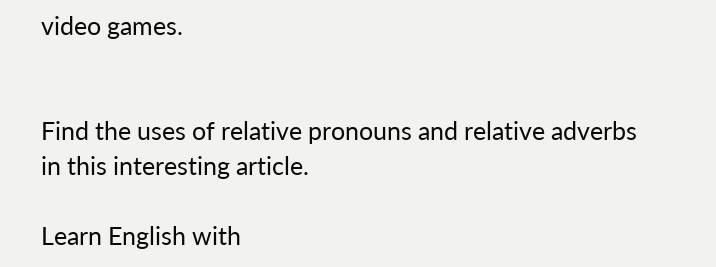video games.


Find the uses of relative pronouns and relative adverbs in this interesting article.

Learn English with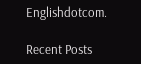Englishdotcom.

Recent Posts